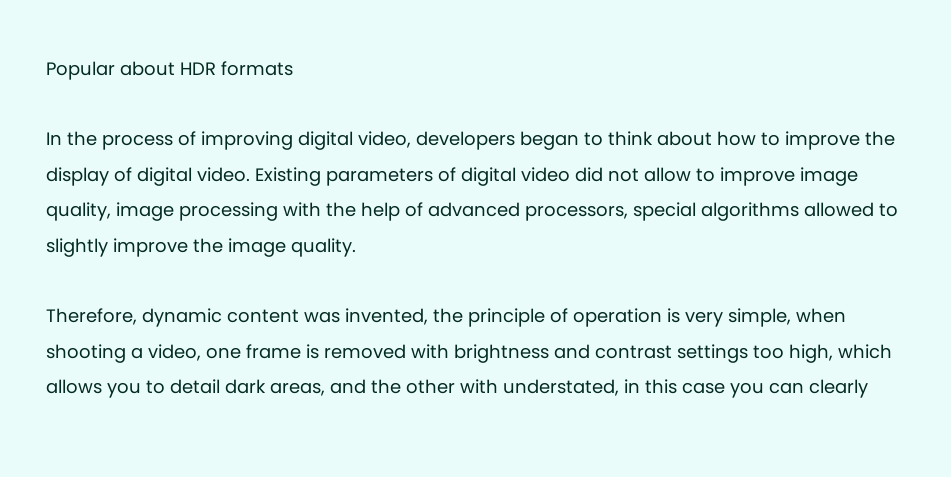Popular about HDR formats

In the process of improving digital video, developers began to think about how to improve the display of digital video. Existing parameters of digital video did not allow to improve image quality, image processing with the help of advanced processors, special algorithms allowed to slightly improve the image quality.

Therefore, dynamic content was invented, the principle of operation is very simple, when shooting a video, one frame is removed with brightness and contrast settings too high, which allows you to detail dark areas, and the other with understated, in this case you can clearly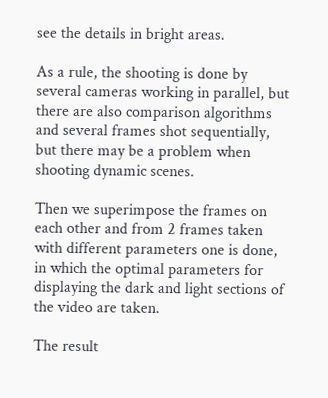see the details in bright areas.

As a rule, the shooting is done by several cameras working in parallel, but there are also comparison algorithms and several frames shot sequentially, but there may be a problem when shooting dynamic scenes.

Then we superimpose the frames on each other and from 2 frames taken with different parameters one is done, in which the optimal parameters for displaying the dark and light sections of the video are taken.

The result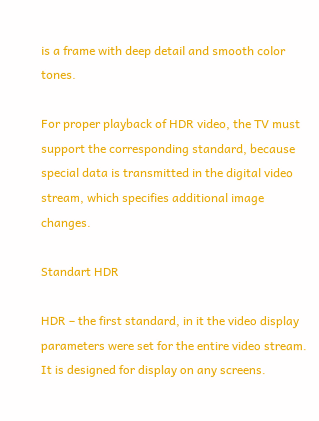is a frame with deep detail and smooth color tones.

For proper playback of HDR video, the TV must support the corresponding standard, because special data is transmitted in the digital video stream, which specifies additional image changes.

Standart HDR

HDR – the first standard, in it the video display parameters were set for the entire video stream. It is designed for display on any screens.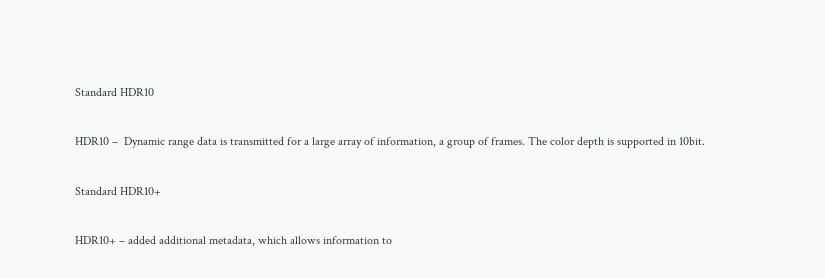Standard HDR10

HDR10 –  Dynamic range data is transmitted for a large array of information, a group of frames. The color depth is supported in 10bit.

Standard HDR10+

HDR10+ – added additional metadata, which allows information to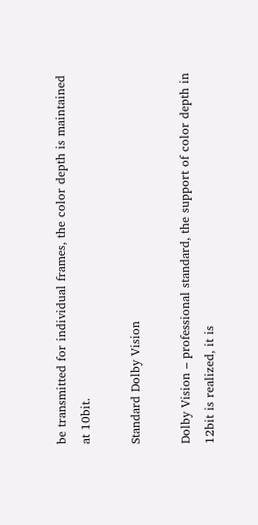be transmitted for individual frames, the color depth is maintained at 10bit.

Standard Dolby Vision

Dolby Vision – professional standard, the support of color depth in 12bit is realized, it is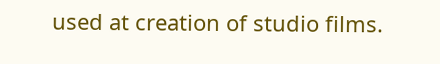used at creation of studio films.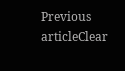Previous articleClear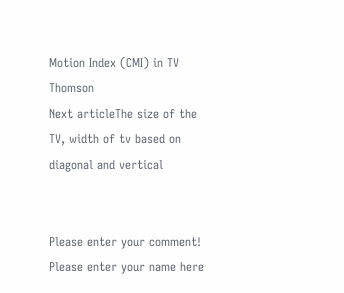Motion Index (CMI) in TV Thomson
Next articleThe size of the TV, width of tv based on diagonal and vertical


Please enter your comment!
Please enter your name here